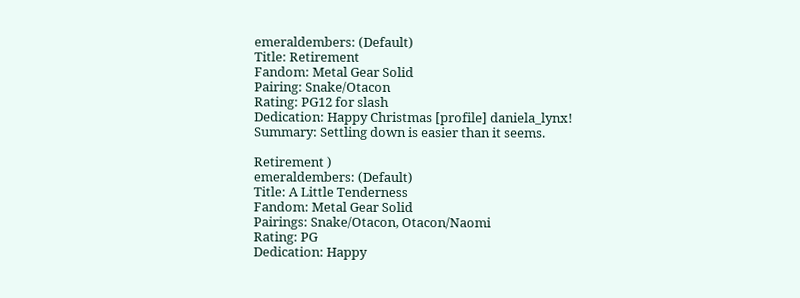emeraldembers: (Default)
Title: Retirement
Fandom: Metal Gear Solid
Pairing: Snake/Otacon
Rating: PG12 for slash
Dedication: Happy Christmas [profile] daniela_lynx!
Summary: Settling down is easier than it seems.

Retirement )
emeraldembers: (Default)
Title: A Little Tenderness
Fandom: Metal Gear Solid
Pairings: Snake/Otacon, Otacon/Naomi
Rating: PG
Dedication: Happy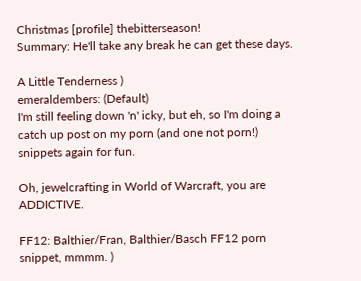Christmas [profile] thebitterseason!
Summary: He'll take any break he can get these days.

A Little Tenderness )
emeraldembers: (Default)
I'm still feeling down 'n' icky, but eh, so I'm doing a catch up post on my porn (and one not porn!) snippets again for fun.

Oh, jewelcrafting in World of Warcraft, you are ADDICTIVE.

FF12: Balthier/Fran, Balthier/Basch FF12 porn snippet, mmmm. )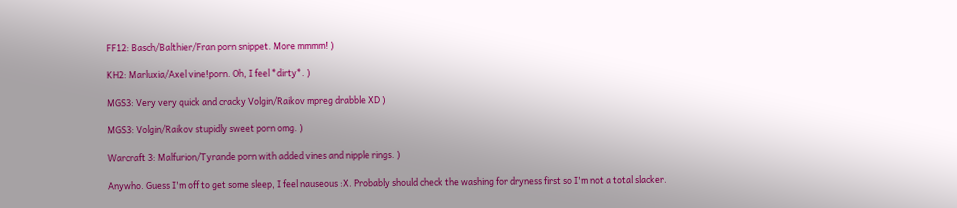FF12: Basch/Balthier/Fran porn snippet. More mmmm! )

KH2: Marluxia/Axel vine!porn. Oh, I feel *dirty*. )

MGS3: Very very quick and cracky Volgin/Raikov mpreg drabble XD )

MGS3: Volgin/Raikov stupidly sweet porn omg. )

Warcraft 3: Malfurion/Tyrande porn with added vines and nipple rings. )

Anywho. Guess I'm off to get some sleep, I feel nauseous :X. Probably should check the washing for dryness first so I'm not a total slacker.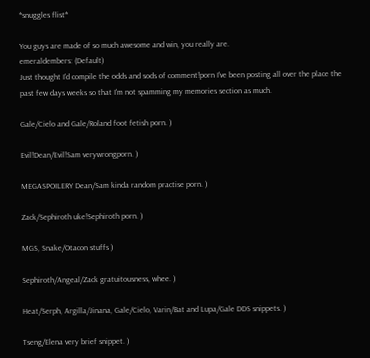*snuggles flist*

You guys are made of so much awesome and win, you really are.
emeraldembers: (Default)
Just thought I'd compile the odds and sods of comment!porn I've been posting all over the place the past few days weeks so that I'm not spamming my memories section as much.

Gale/Cielo and Gale/Roland foot fetish porn. )

Evil!Dean/Evil!Sam verywrongporn. )

MEGASPOILERY Dean/Sam kinda random practise porn. )

Zack/Sephiroth uke!Sephiroth porn. )

MGS, Snake/Otacon stuffs )

Sephiroth/Angeal/Zack gratuitousness, whee. )

Heat/Serph, Argilla/Jinana, Gale/Cielo, Varin/Bat and Lupa/Gale DDS snippets. )

Tseng/Elena very brief snippet. )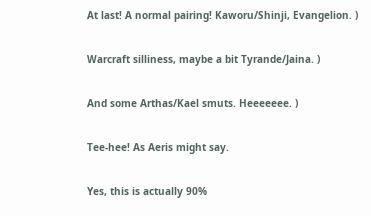At last! A normal pairing! Kaworu/Shinji, Evangelion. )

Warcraft silliness, maybe a bit Tyrande/Jaina. )

And some Arthas/Kael smuts. Heeeeeee. )

Tee-hee! As Aeris might say.

Yes, this is actually 90%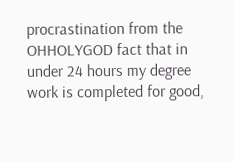procrastination from the OHHOLYGOD fact that in under 24 hours my degree work is completed for good,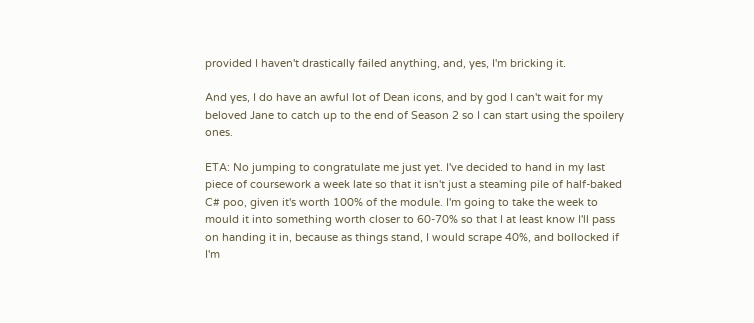provided I haven't drastically failed anything, and, yes, I'm bricking it.

And yes, I do have an awful lot of Dean icons, and by god I can't wait for my beloved Jane to catch up to the end of Season 2 so I can start using the spoilery ones.

ETA: No jumping to congratulate me just yet. I've decided to hand in my last piece of coursework a week late so that it isn't just a steaming pile of half-baked C# poo, given it's worth 100% of the module. I'm going to take the week to mould it into something worth closer to 60-70% so that I at least know I'll pass on handing it in, because as things stand, I would scrape 40%, and bollocked if I'm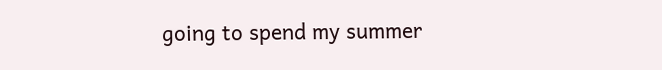going to spend my summer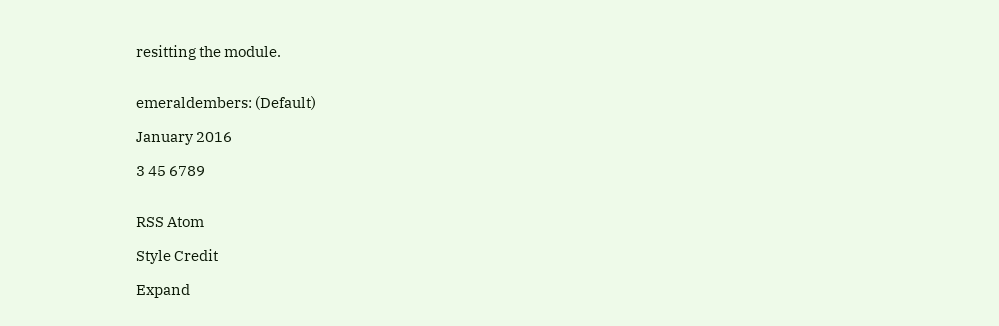resitting the module.


emeraldembers: (Default)

January 2016

3 45 6789


RSS Atom

Style Credit

Expand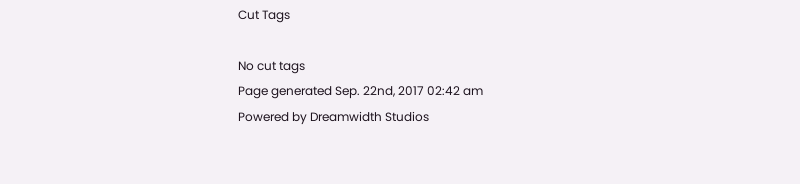Cut Tags

No cut tags
Page generated Sep. 22nd, 2017 02:42 am
Powered by Dreamwidth Studios